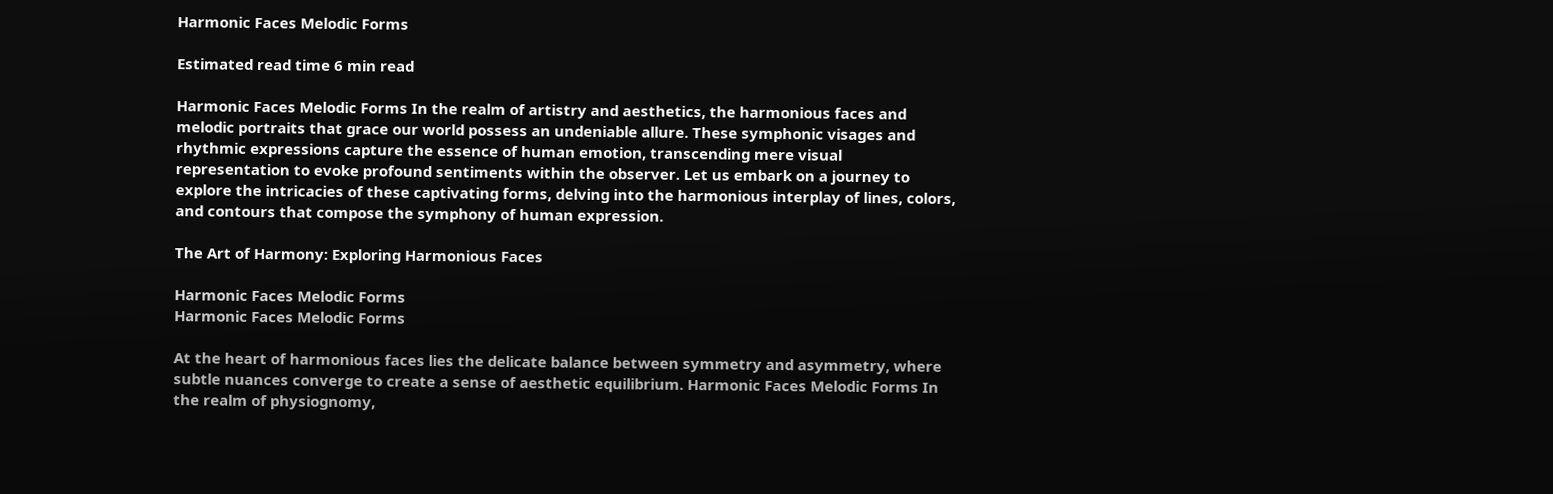Harmonic Faces Melodic Forms

Estimated read time 6 min read

Harmonic Faces Melodic Forms In the realm of artistry and aesthetics, the harmonious faces and melodic portraits that grace our world possess an undeniable allure. These symphonic visages and rhythmic expressions capture the essence of human emotion, transcending mere visual representation to evoke profound sentiments within the observer. Let us embark on a journey to explore the intricacies of these captivating forms, delving into the harmonious interplay of lines, colors, and contours that compose the symphony of human expression.

The Art of Harmony: Exploring Harmonious Faces

Harmonic Faces Melodic Forms
Harmonic Faces Melodic Forms

At the heart of harmonious faces lies the delicate balance between symmetry and asymmetry, where subtle nuances converge to create a sense of aesthetic equilibrium. Harmonic Faces Melodic Forms In the realm of physiognomy,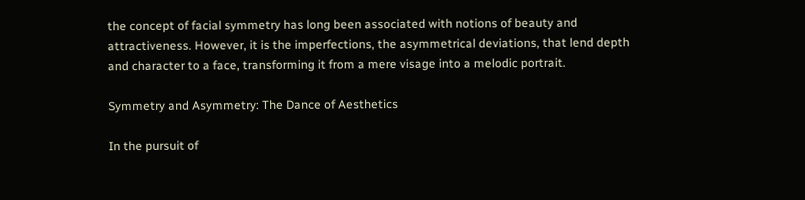the concept of facial symmetry has long been associated with notions of beauty and attractiveness. However, it is the imperfections, the asymmetrical deviations, that lend depth and character to a face, transforming it from a mere visage into a melodic portrait.

Symmetry and Asymmetry: The Dance of Aesthetics

In the pursuit of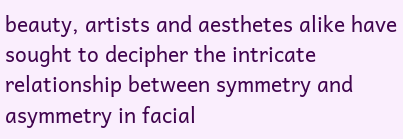beauty, artists and aesthetes alike have sought to decipher the intricate relationship between symmetry and asymmetry in facial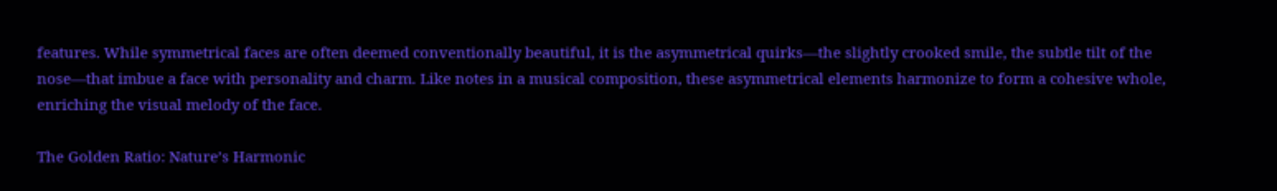features. While symmetrical faces are often deemed conventionally beautiful, it is the asymmetrical quirks—the slightly crooked smile, the subtle tilt of the nose—that imbue a face with personality and charm. Like notes in a musical composition, these asymmetrical elements harmonize to form a cohesive whole, enriching the visual melody of the face.

The Golden Ratio: Nature’s Harmonic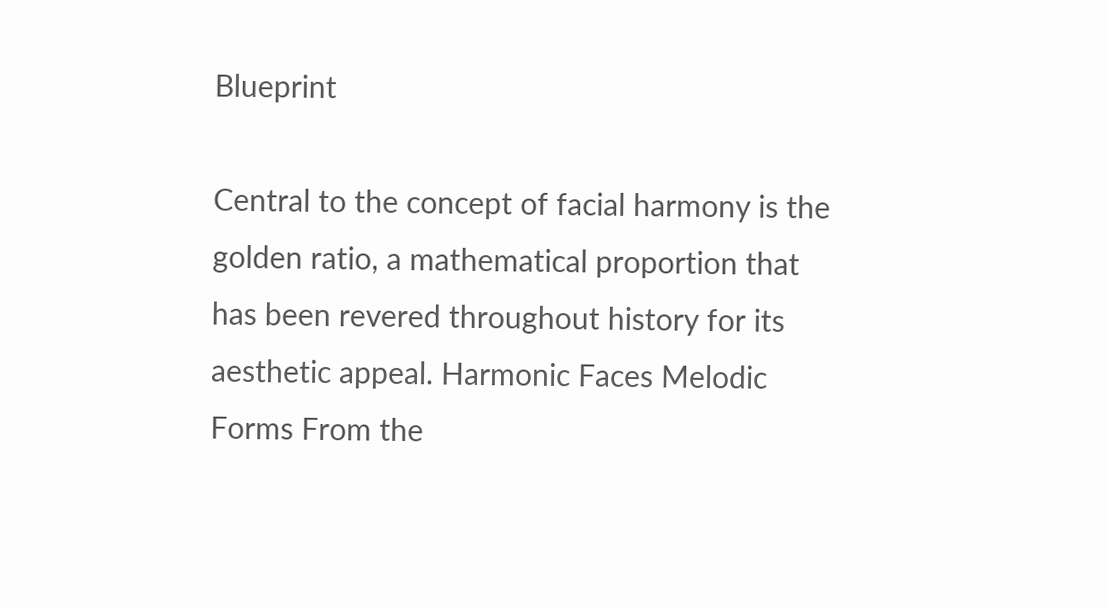Blueprint

Central to the concept of facial harmony is the golden ratio, a mathematical proportion that has been revered throughout history for its aesthetic appeal. Harmonic Faces Melodic Forms From the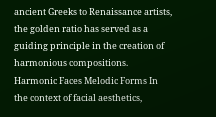ancient Greeks to Renaissance artists, the golden ratio has served as a guiding principle in the creation of harmonious compositions. Harmonic Faces Melodic Forms In the context of facial aesthetics,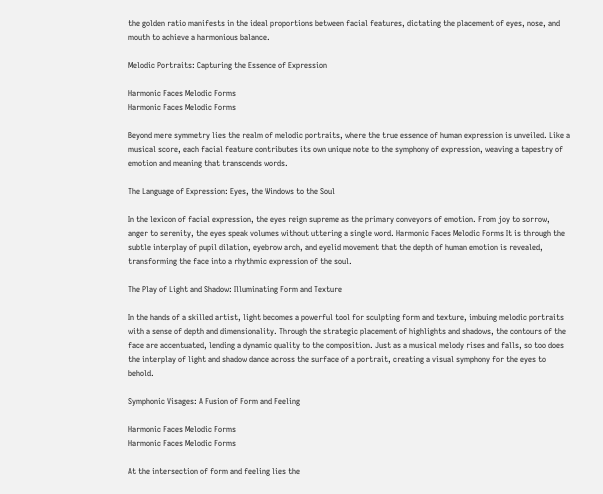the golden ratio manifests in the ideal proportions between facial features, dictating the placement of eyes, nose, and mouth to achieve a harmonious balance.

Melodic Portraits: Capturing the Essence of Expression

Harmonic Faces Melodic Forms
Harmonic Faces Melodic Forms

Beyond mere symmetry lies the realm of melodic portraits, where the true essence of human expression is unveiled. Like a musical score, each facial feature contributes its own unique note to the symphony of expression, weaving a tapestry of emotion and meaning that transcends words.

The Language of Expression: Eyes, the Windows to the Soul

In the lexicon of facial expression, the eyes reign supreme as the primary conveyors of emotion. From joy to sorrow, anger to serenity, the eyes speak volumes without uttering a single word. Harmonic Faces Melodic Forms It is through the subtle interplay of pupil dilation, eyebrow arch, and eyelid movement that the depth of human emotion is revealed, transforming the face into a rhythmic expression of the soul.

The Play of Light and Shadow: Illuminating Form and Texture

In the hands of a skilled artist, light becomes a powerful tool for sculpting form and texture, imbuing melodic portraits with a sense of depth and dimensionality. Through the strategic placement of highlights and shadows, the contours of the face are accentuated, lending a dynamic quality to the composition. Just as a musical melody rises and falls, so too does the interplay of light and shadow dance across the surface of a portrait, creating a visual symphony for the eyes to behold.

Symphonic Visages: A Fusion of Form and Feeling

Harmonic Faces Melodic Forms
Harmonic Faces Melodic Forms

At the intersection of form and feeling lies the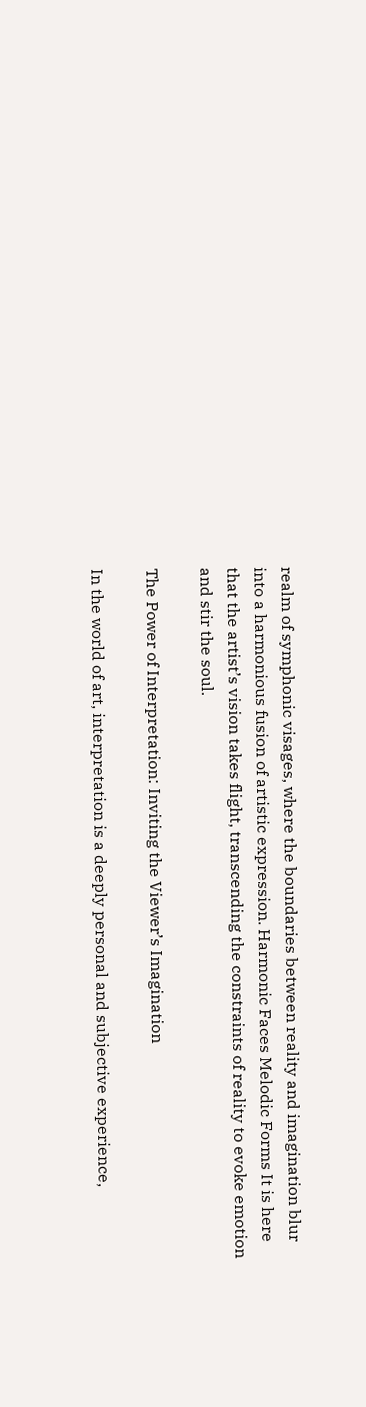realm of symphonic visages, where the boundaries between reality and imagination blur into a harmonious fusion of artistic expression. Harmonic Faces Melodic Forms It is here that the artist’s vision takes flight, transcending the constraints of reality to evoke emotion and stir the soul.

The Power of Interpretation: Inviting the Viewer’s Imagination

In the world of art, interpretation is a deeply personal and subjective experience,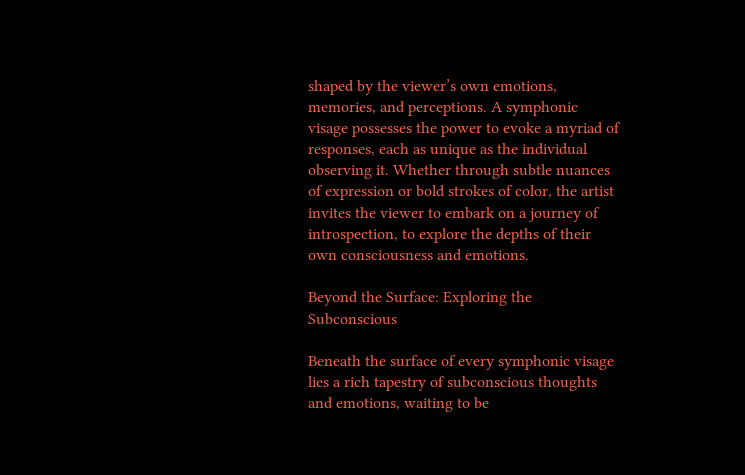shaped by the viewer’s own emotions, memories, and perceptions. A symphonic visage possesses the power to evoke a myriad of responses, each as unique as the individual observing it. Whether through subtle nuances of expression or bold strokes of color, the artist invites the viewer to embark on a journey of introspection, to explore the depths of their own consciousness and emotions.

Beyond the Surface: Exploring the Subconscious

Beneath the surface of every symphonic visage lies a rich tapestry of subconscious thoughts and emotions, waiting to be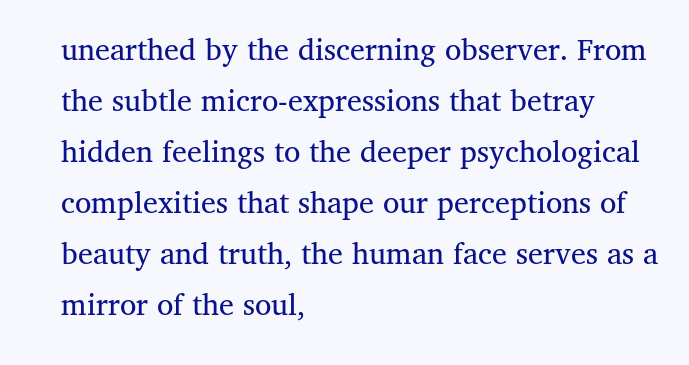unearthed by the discerning observer. From the subtle micro-expressions that betray hidden feelings to the deeper psychological complexities that shape our perceptions of beauty and truth, the human face serves as a mirror of the soul,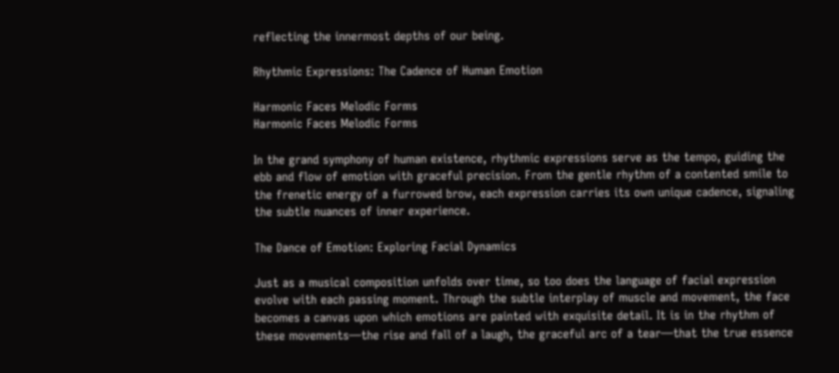reflecting the innermost depths of our being.

Rhythmic Expressions: The Cadence of Human Emotion

Harmonic Faces Melodic Forms
Harmonic Faces Melodic Forms

In the grand symphony of human existence, rhythmic expressions serve as the tempo, guiding the ebb and flow of emotion with graceful precision. From the gentle rhythm of a contented smile to the frenetic energy of a furrowed brow, each expression carries its own unique cadence, signaling the subtle nuances of inner experience.

The Dance of Emotion: Exploring Facial Dynamics

Just as a musical composition unfolds over time, so too does the language of facial expression evolve with each passing moment. Through the subtle interplay of muscle and movement, the face becomes a canvas upon which emotions are painted with exquisite detail. It is in the rhythm of these movements—the rise and fall of a laugh, the graceful arc of a tear—that the true essence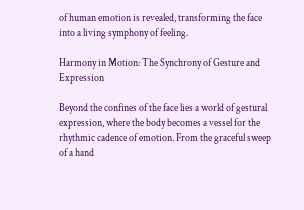of human emotion is revealed, transforming the face into a living symphony of feeling.

Harmony in Motion: The Synchrony of Gesture and Expression

Beyond the confines of the face lies a world of gestural expression, where the body becomes a vessel for the rhythmic cadence of emotion. From the graceful sweep of a hand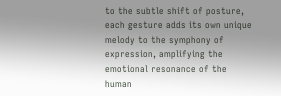to the subtle shift of posture, each gesture adds its own unique melody to the symphony of expression, amplifying the emotional resonance of the human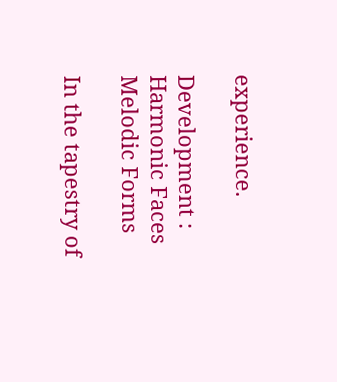experience.

Development : Harmonic Faces Melodic Forms

In the tapestry of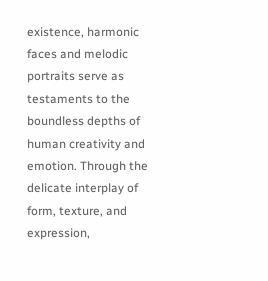existence, harmonic faces and melodic portraits serve as testaments to the boundless depths of human creativity and emotion. Through the delicate interplay of form, texture, and expression,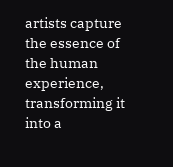artists capture the essence of the human experience, transforming it into a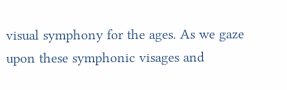visual symphony for the ages. As we gaze upon these symphonic visages and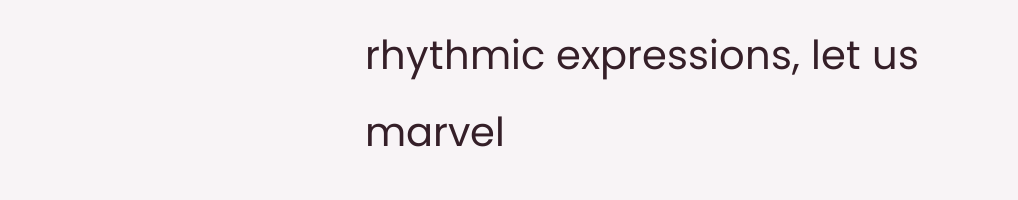rhythmic expressions, let us marvel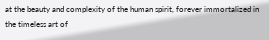at the beauty and complexity of the human spirit, forever immortalized in the timeless art of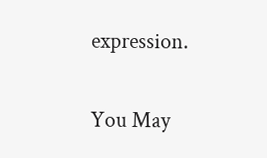expression.

You May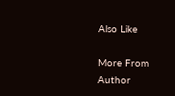Also Like

More From Author